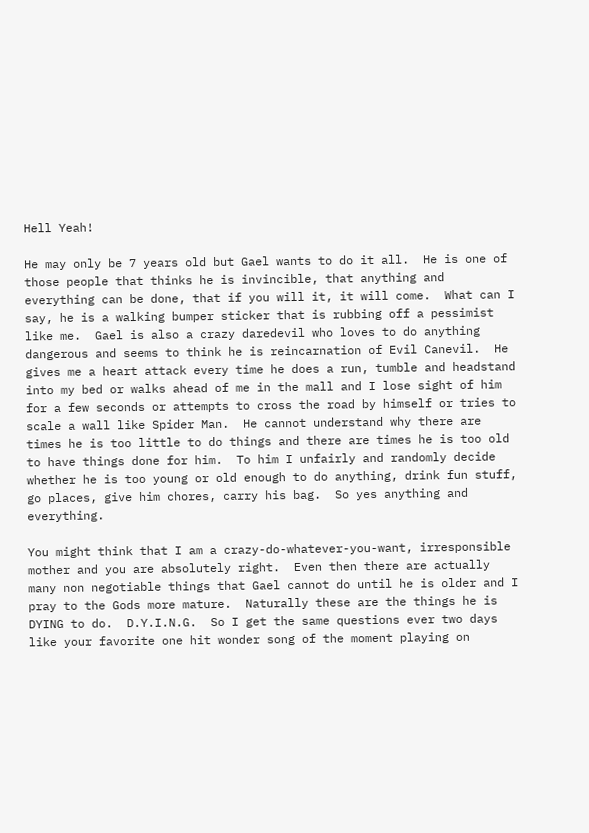Hell Yeah!

He may only be 7 years old but Gael wants to do it all.  He is one of those people that thinks he is invincible, that anything and everything can be done, that if you will it, it will come.  What can I say, he is a walking bumper sticker that is rubbing off a pessimist like me.  Gael is also a crazy daredevil who loves to do anything dangerous and seems to think he is reincarnation of Evil Canevil.  He gives me a heart attack every time he does a run, tumble and headstand into my bed or walks ahead of me in the mall and I lose sight of him for a few seconds or attempts to cross the road by himself or tries to scale a wall like Spider Man.  He cannot understand why there are times he is too little to do things and there are times he is too old to have things done for him.  To him I unfairly and randomly decide whether he is too young or old enough to do anything, drink fun stuff, go places, give him chores, carry his bag.  So yes anything and everything.

You might think that I am a crazy-do-whatever-you-want, irresponsible mother and you are absolutely right.  Even then there are actually many non negotiable things that Gael cannot do until he is older and I pray to the Gods more mature.  Naturally these are the things he is DYING to do.  D.Y.I.N.G.  So I get the same questions ever two days like your favorite one hit wonder song of the moment playing on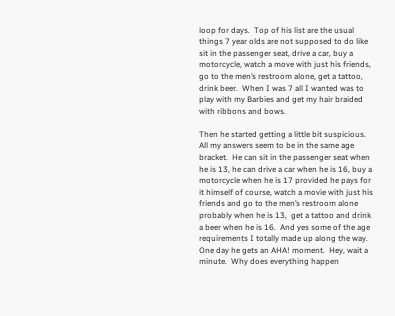loop for days.  Top of his list are the usual things 7 year olds are not supposed to do like sit in the passenger seat, drive a car, buy a motorcycle, watch a move with just his friends, go to the men’s restroom alone, get a tattoo, drink beer.  When I was 7 all I wanted was to play with my Barbies and get my hair braided with ribbons and bows.

Then he started getting a little bit suspicious.  All my answers seem to be in the same age bracket.  He can sit in the passenger seat when he is 13, he can drive a car when he is 16, buy a motorcycle when he is 17 provided he pays for it himself of course, watch a movie with just his friends and go to the men’s restroom alone probably when he is 13,  get a tattoo and drink a beer when he is 16.  And yes some of the age requirements I totally made up along the way.  One day he gets an AHA! moment.  Hey, wait a minute.  Why does everything happen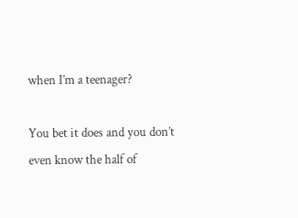when I’m a teenager?

You bet it does and you don’t even know the half of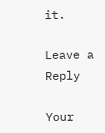it.

Leave a Reply

Your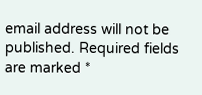email address will not be published. Required fields are marked *